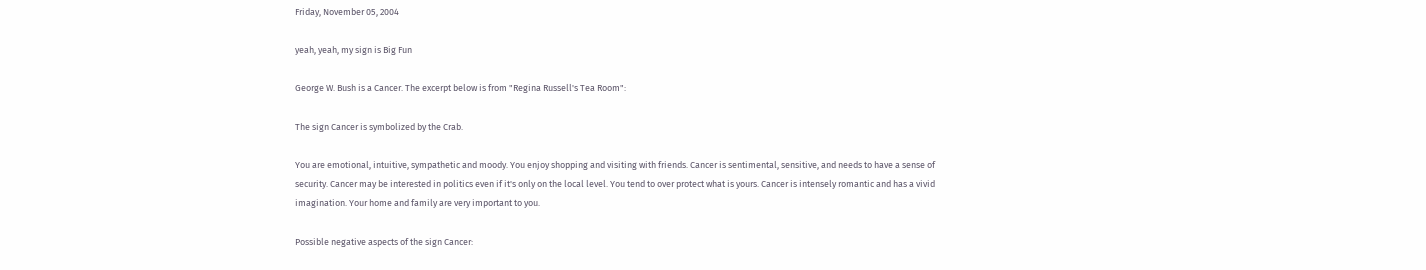Friday, November 05, 2004

yeah, yeah, my sign is Big Fun

George W. Bush is a Cancer. The excerpt below is from "Regina Russell's Tea Room":

The sign Cancer is symbolized by the Crab.

You are emotional, intuitive, sympathetic and moody. You enjoy shopping and visiting with friends. Cancer is sentimental, sensitive, and needs to have a sense of security. Cancer may be interested in politics even if it's only on the local level. You tend to over protect what is yours. Cancer is intensely romantic and has a vivid imagination. Your home and family are very important to you.

Possible negative aspects of the sign Cancer: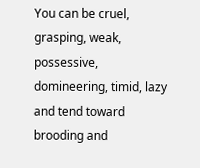You can be cruel, grasping, weak, possessive, domineering, timid, lazy and tend toward brooding and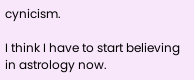cynicism.

I think I have to start believing in astrology now.